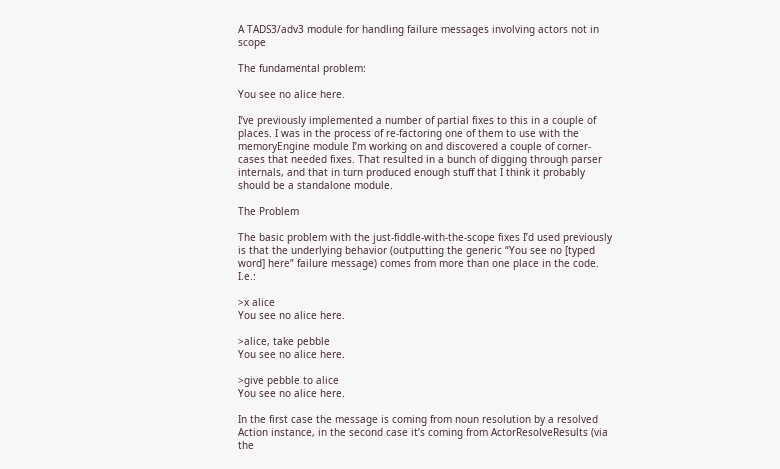A TADS3/adv3 module for handling failure messages involving actors not in scope

The fundamental problem:

You see no alice here.

I’ve previously implemented a number of partial fixes to this in a couple of places. I was in the process of re-factoring one of them to use with the memoryEngine module I’m working on and discovered a couple of corner-cases that needed fixes. That resulted in a bunch of digging through parser internals, and that in turn produced enough stuff that I think it probably should be a standalone module.

The Problem

The basic problem with the just-fiddle-with-the-scope fixes I’d used previously is that the underlying behavior (outputting the generic “You see no [typed word] here” failure message) comes from more than one place in the code. I.e.:

>x alice
You see no alice here.

>alice, take pebble
You see no alice here.

>give pebble to alice
You see no alice here.

In the first case the message is coming from noun resolution by a resolved Action instance, in the second case it’s coming from ActorResolveResults (via the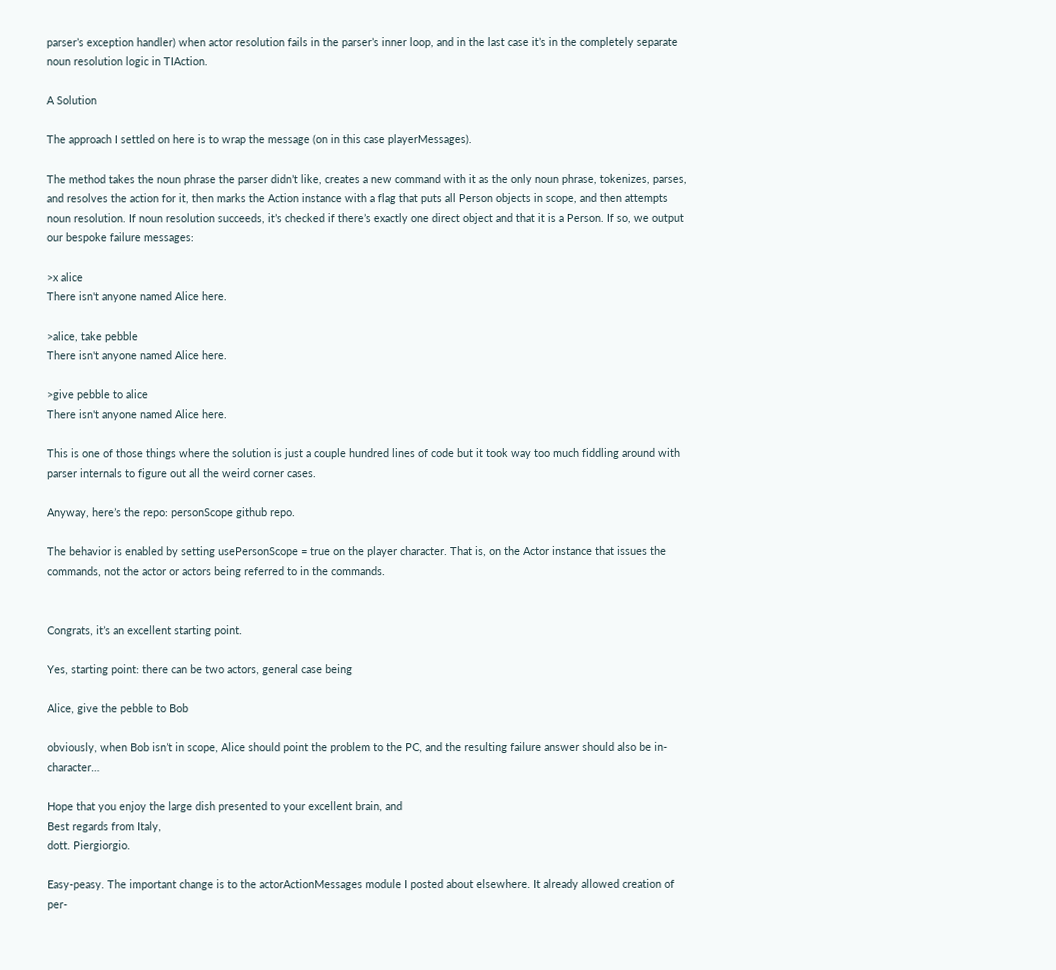parser’s exception handler) when actor resolution fails in the parser’s inner loop, and in the last case it’s in the completely separate noun resolution logic in TIAction.

A Solution

The approach I settled on here is to wrap the message (on in this case playerMessages).

The method takes the noun phrase the parser didn’t like, creates a new command with it as the only noun phrase, tokenizes, parses, and resolves the action for it, then marks the Action instance with a flag that puts all Person objects in scope, and then attempts noun resolution. If noun resolution succeeds, it’s checked if there’s exactly one direct object and that it is a Person. If so, we output our bespoke failure messages:

>x alice
There isn't anyone named Alice here.

>alice, take pebble
There isn't anyone named Alice here.

>give pebble to alice
There isn't anyone named Alice here.

This is one of those things where the solution is just a couple hundred lines of code but it took way too much fiddling around with parser internals to figure out all the weird corner cases.

Anyway, here’s the repo: personScope github repo.

The behavior is enabled by setting usePersonScope = true on the player character. That is, on the Actor instance that issues the commands, not the actor or actors being referred to in the commands.


Congrats, it’s an excellent starting point.

Yes, starting point: there can be two actors, general case being

Alice, give the pebble to Bob

obviously, when Bob isn’t in scope, Alice should point the problem to the PC, and the resulting failure answer should also be in-character…

Hope that you enjoy the large dish presented to your excellent brain, and
Best regards from Italy,
dott. Piergiorgio.

Easy-peasy. The important change is to the actorActionMessages module I posted about elsewhere. It already allowed creation of per-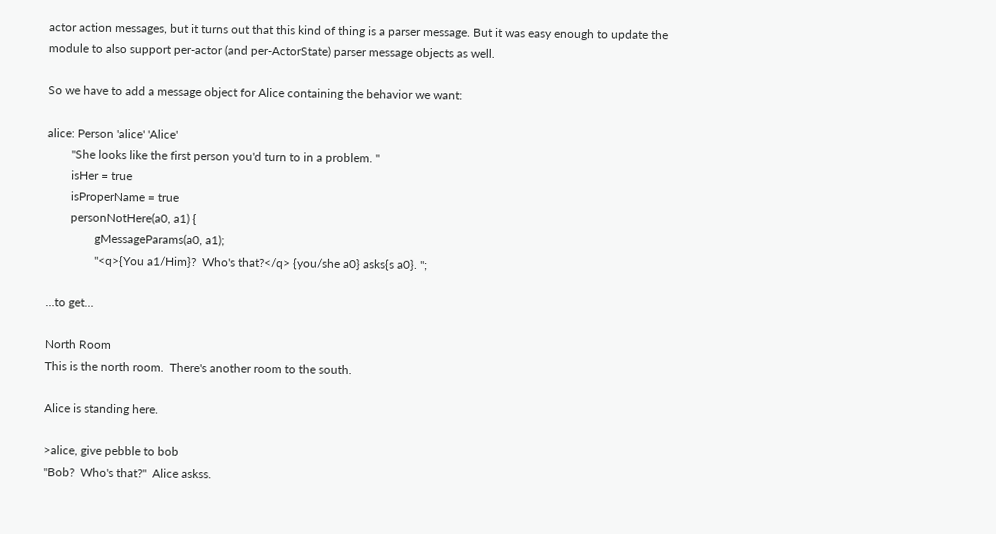actor action messages, but it turns out that this kind of thing is a parser message. But it was easy enough to update the module to also support per-actor (and per-ActorState) parser message objects as well.

So we have to add a message object for Alice containing the behavior we want:

alice: Person 'alice' 'Alice'
        "She looks like the first person you'd turn to in a problem. "
        isHer = true
        isProperName = true
        personNotHere(a0, a1) {
                gMessageParams(a0, a1);
                "<q>{You a1/Him}?  Who's that?</q> {you/she a0} asks{s a0}. ";

…to get…

North Room
This is the north room.  There's another room to the south.

Alice is standing here.

>alice, give pebble to bob
"Bob?  Who's that?"  Alice askss.